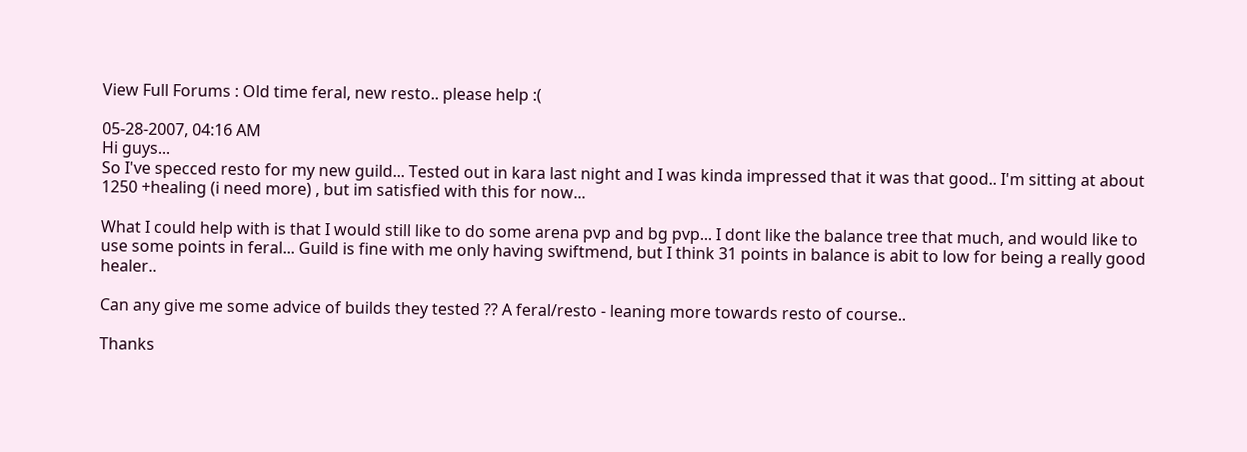View Full Forums : Old time feral, new resto.. please help :(

05-28-2007, 04:16 AM
Hi guys...
So I've specced resto for my new guild... Tested out in kara last night and I was kinda impressed that it was that good.. I'm sitting at about 1250 +healing (i need more) , but im satisfied with this for now...

What I could help with is that I would still like to do some arena pvp and bg pvp... I dont like the balance tree that much, and would like to use some points in feral... Guild is fine with me only having swiftmend, but I think 31 points in balance is abit to low for being a really good healer..

Can any give me some advice of builds they tested ?? A feral/resto - leaning more towards resto of course..

Thanks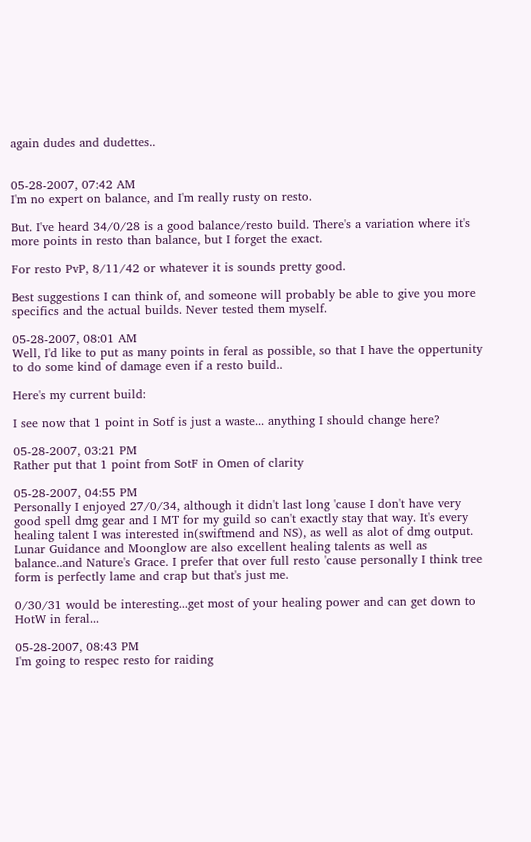again dudes and dudettes..


05-28-2007, 07:42 AM
I'm no expert on balance, and I'm really rusty on resto.

But. I've heard 34/0/28 is a good balance/resto build. There's a variation where it's more points in resto than balance, but I forget the exact.

For resto PvP, 8/11/42 or whatever it is sounds pretty good.

Best suggestions I can think of, and someone will probably be able to give you more specifics and the actual builds. Never tested them myself.

05-28-2007, 08:01 AM
Well, I'd like to put as many points in feral as possible, so that I have the oppertunity to do some kind of damage even if a resto build..

Here's my current build:

I see now that 1 point in Sotf is just a waste... anything I should change here?

05-28-2007, 03:21 PM
Rather put that 1 point from SotF in Omen of clarity

05-28-2007, 04:55 PM
Personally I enjoyed 27/0/34, although it didn't last long 'cause I don't have very good spell dmg gear and I MT for my guild so can't exactly stay that way. It's every healing talent I was interested in(swiftmend and NS), as well as alot of dmg output. Lunar Guidance and Moonglow are also excellent healing talents as well as balance..and Nature's Grace. I prefer that over full resto 'cause personally I think tree form is perfectly lame and crap but that's just me.

0/30/31 would be interesting...get most of your healing power and can get down to HotW in feral...

05-28-2007, 08:43 PM
I'm going to respec resto for raiding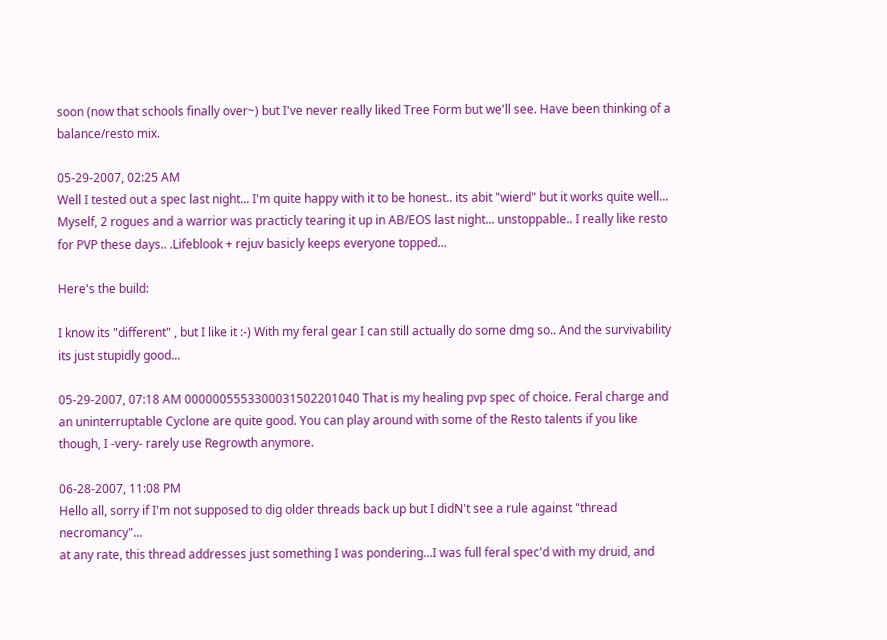soon (now that schools finally over~) but I've never really liked Tree Form but we'll see. Have been thinking of a balance/resto mix.

05-29-2007, 02:25 AM
Well I tested out a spec last night... I'm quite happy with it to be honest.. its abit "wierd" but it works quite well... Myself, 2 rogues and a warrior was practicly tearing it up in AB/EOS last night... unstoppable.. I really like resto for PVP these days.. .Lifeblook + rejuv basicly keeps everyone topped...

Here's the build:

I know its "different" , but I like it :-) With my feral gear I can still actually do some dmg so.. And the survivability its just stupidly good...

05-29-2007, 07:18 AM 0000005553300031502201040 That is my healing pvp spec of choice. Feral charge and an uninterruptable Cyclone are quite good. You can play around with some of the Resto talents if you like though, I -very- rarely use Regrowth anymore.

06-28-2007, 11:08 PM
Hello all, sorry if I'm not supposed to dig older threads back up but I didN't see a rule against "thread necromancy"...
at any rate, this thread addresses just something I was pondering...I was full feral spec'd with my druid, and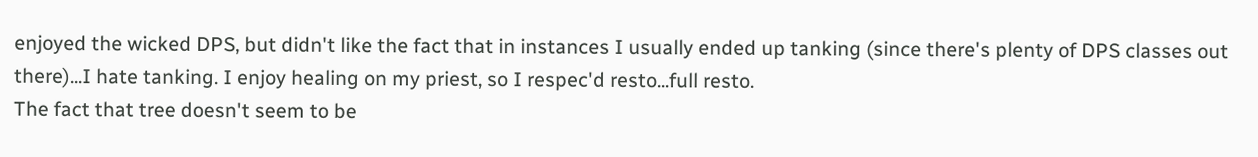enjoyed the wicked DPS, but didn't like the fact that in instances I usually ended up tanking (since there's plenty of DPS classes out there)...I hate tanking. I enjoy healing on my priest, so I respec'd resto...full resto.
The fact that tree doesn't seem to be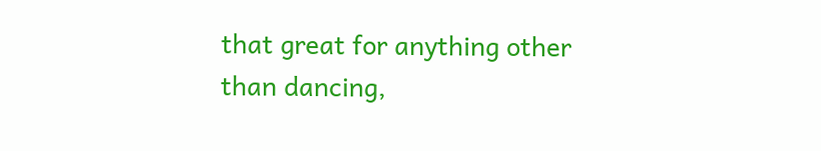that great for anything other than dancing,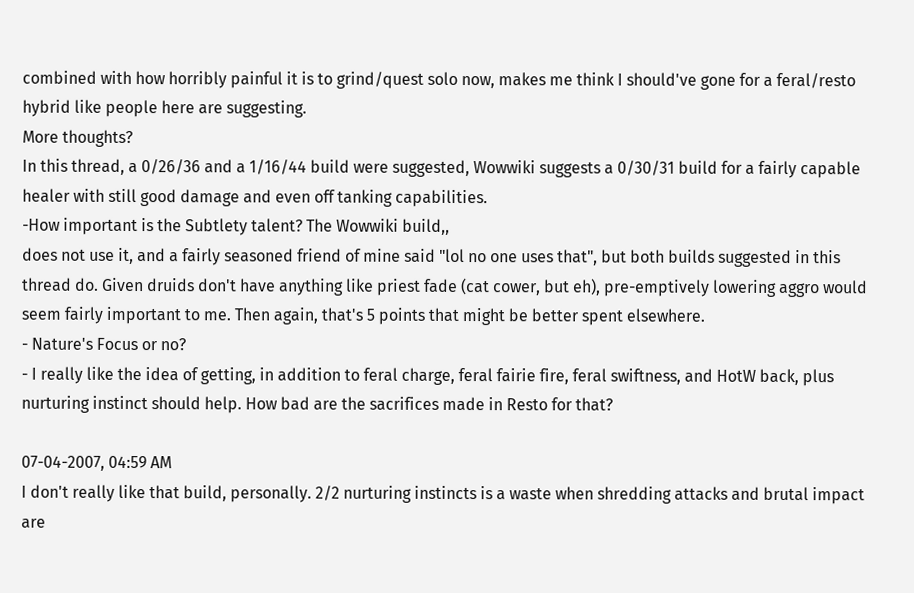combined with how horribly painful it is to grind/quest solo now, makes me think I should've gone for a feral/resto hybrid like people here are suggesting.
More thoughts?
In this thread, a 0/26/36 and a 1/16/44 build were suggested, Wowwiki suggests a 0/30/31 build for a fairly capable healer with still good damage and even off tanking capabilities.
-How important is the Subtlety talent? The Wowwiki build,,
does not use it, and a fairly seasoned friend of mine said "lol no one uses that", but both builds suggested in this thread do. Given druids don't have anything like priest fade (cat cower, but eh), pre-emptively lowering aggro would seem fairly important to me. Then again, that's 5 points that might be better spent elsewhere.
- Nature's Focus or no?
- I really like the idea of getting, in addition to feral charge, feral fairie fire, feral swiftness, and HotW back, plus nurturing instinct should help. How bad are the sacrifices made in Resto for that?

07-04-2007, 04:59 AM
I don't really like that build, personally. 2/2 nurturing instincts is a waste when shredding attacks and brutal impact are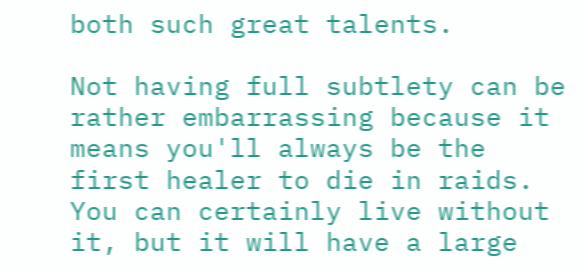both such great talents.

Not having full subtlety can be rather embarrassing because it means you'll always be the first healer to die in raids. You can certainly live without it, but it will have a large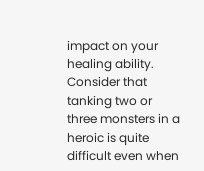impact on your healing ability. Consider that tanking two or three monsters in a heroic is quite difficult even when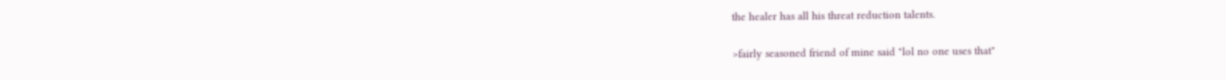the healer has all his threat reduction talents.

>fairly seasoned friend of mine said "lol no one uses that"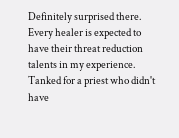Definitely surprised there. Every healer is expected to have their threat reduction talents in my experience. Tanked for a priest who didn't have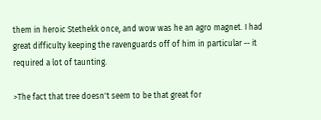them in heroic Stethekk once, and wow was he an agro magnet. I had great difficulty keeping the ravenguards off of him in particular -- it required a lot of taunting.

>The fact that tree doesn't seem to be that great for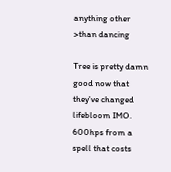anything other
>than dancing

Tree is pretty damn good now that they've changed lifebloom IMO. 600hps from a spell that costs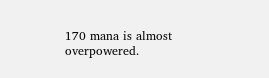170 mana is almost overpowered.